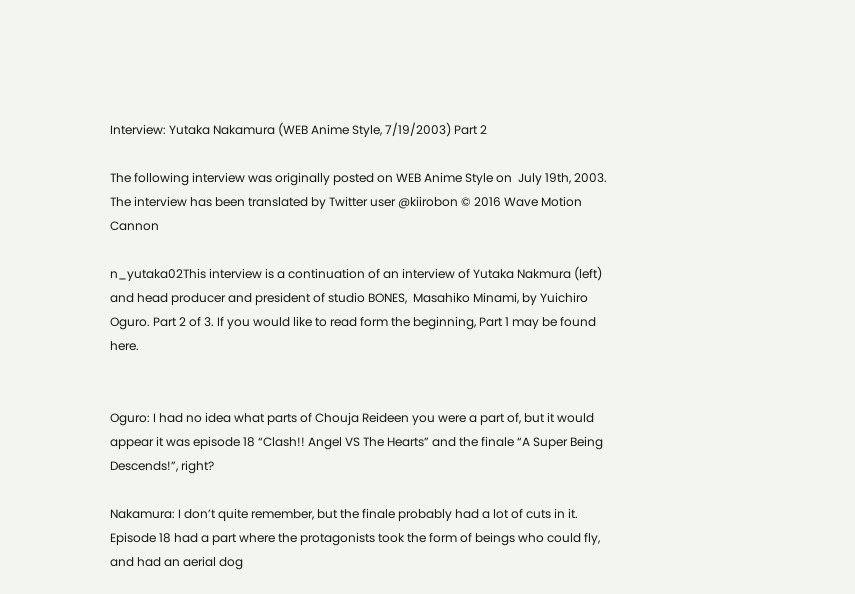Interview: Yutaka Nakamura (WEB Anime Style, 7/19/2003) Part 2

The following interview was originally posted on WEB Anime Style on  July 19th, 2003. The interview has been translated by Twitter user @kiirobon © 2016 Wave Motion Cannon

n_yutaka02This interview is a continuation of an interview of Yutaka Nakmura (left) and head producer and president of studio BONES,  Masahiko Minami, by Yuichiro Oguro. Part 2 of 3. If you would like to read form the beginning, Part 1 may be found here.


Oguro: I had no idea what parts of Chouja Reideen you were a part of, but it would appear it was episode 18 “Clash!! Angel VS The Hearts” and the finale “A Super Being Descends!”, right?

Nakamura: I don’t quite remember, but the finale probably had a lot of cuts in it. Episode 18 had a part where the protagonists took the form of beings who could fly, and had an aerial dog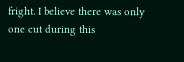fright. I believe there was only one cut during this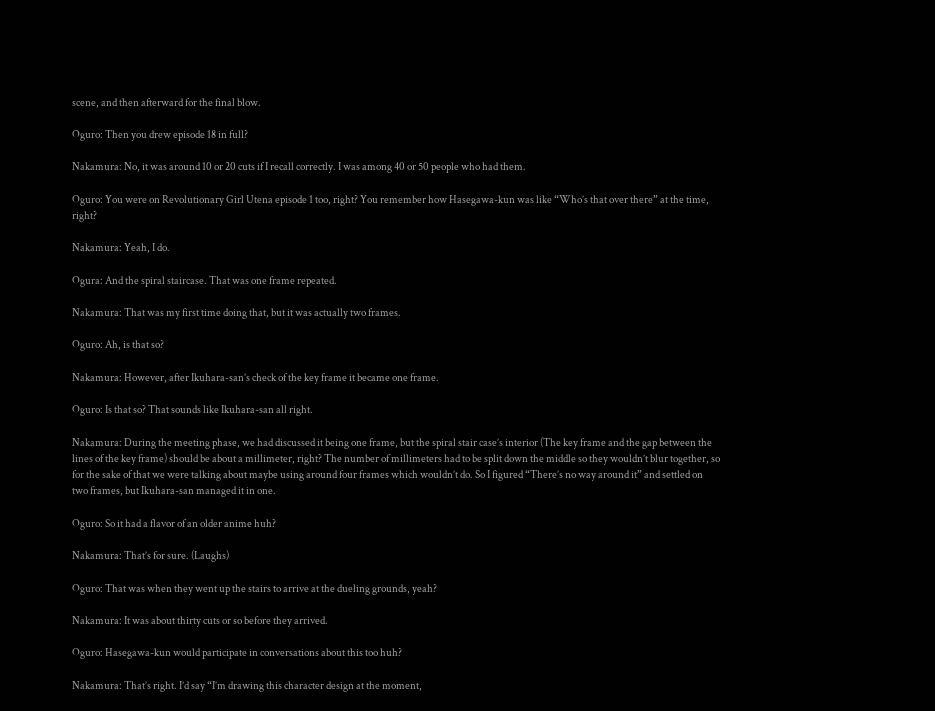scene, and then afterward for the final blow.

Oguro: Then you drew episode 18 in full?

Nakamura: No, it was around 10 or 20 cuts if I recall correctly. I was among 40 or 50 people who had them.

Oguro: You were on Revolutionary Girl Utena episode 1 too, right? You remember how Hasegawa-kun was like “Who’s that over there” at the time, right?

Nakamura: Yeah, I do.

Ogura: And the spiral staircase. That was one frame repeated.

Nakamura: That was my first time doing that, but it was actually two frames.

Oguro: Ah, is that so?

Nakamura: However, after Ikuhara-san’s check of the key frame it became one frame.

Oguro: Is that so? That sounds like Ikuhara-san all right.

Nakamura: During the meeting phase, we had discussed it being one frame, but the spiral stair case’s interior (The key frame and the gap between the lines of the key frame) should be about a millimeter, right? The number of millimeters had to be split down the middle so they wouldn’t blur together, so for the sake of that we were talking about maybe using around four frames which wouldn’t do. So I figured “There’s no way around it” and settled on two frames, but Ikuhara-san managed it in one.

Oguro: So it had a flavor of an older anime huh?

Nakamura: That’s for sure. (Laughs)

Oguro: That was when they went up the stairs to arrive at the dueling grounds, yeah?

Nakamura: It was about thirty cuts or so before they arrived.

Oguro: Hasegawa-kun would participate in conversations about this too huh?

Nakamura: That’s right. I’d say “I’m drawing this character design at the moment,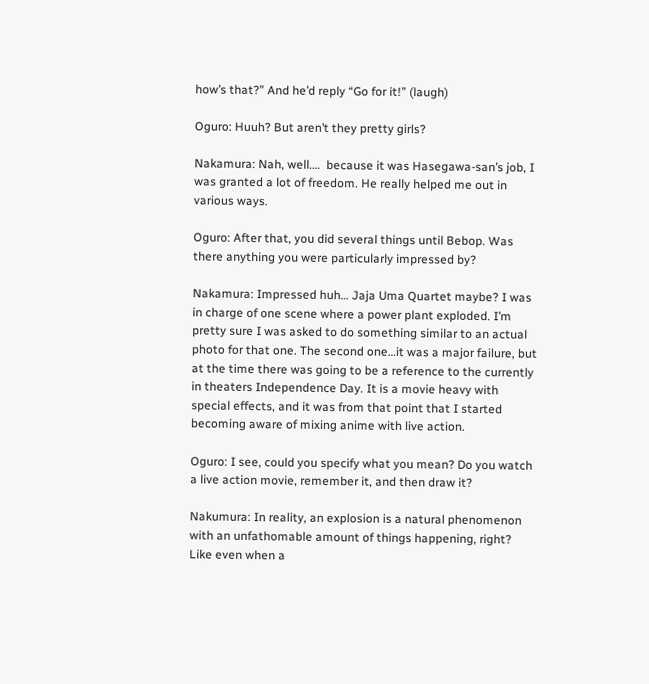how’s that?” And he’d reply “Go for it!” (laugh)

Oguro: Huuh? But aren’t they pretty girls?

Nakamura: Nah, well….  because it was Hasegawa-san’s job, I was granted a lot of freedom. He really helped me out in various ways.

Oguro: After that, you did several things until Bebop. Was there anything you were particularly impressed by?

Nakamura: Impressed huh… Jaja Uma Quartet maybe? I was in charge of one scene where a power plant exploded. I’m pretty sure I was asked to do something similar to an actual photo for that one. The second one…it was a major failure, but at the time there was going to be a reference to the currently in theaters Independence Day. It is a movie heavy with special effects, and it was from that point that I started becoming aware of mixing anime with live action.

Oguro: I see, could you specify what you mean? Do you watch a live action movie, remember it, and then draw it?

Nakumura: In reality, an explosion is a natural phenomenon with an unfathomable amount of things happening, right? Like even when a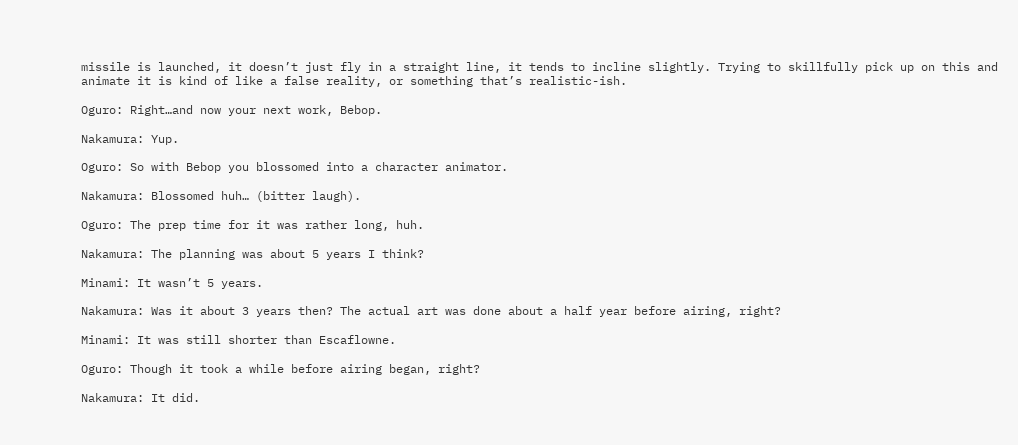missile is launched, it doesn’t just fly in a straight line, it tends to incline slightly. Trying to skillfully pick up on this and animate it is kind of like a false reality, or something that’s realistic-ish.

Oguro: Right…and now your next work, Bebop.

Nakamura: Yup.

Oguro: So with Bebop you blossomed into a character animator.

Nakamura: Blossomed huh… (bitter laugh).

Oguro: The prep time for it was rather long, huh.

Nakamura: The planning was about 5 years I think?

Minami: It wasn’t 5 years.

Nakamura: Was it about 3 years then? The actual art was done about a half year before airing, right?

Minami: It was still shorter than Escaflowne.

Oguro: Though it took a while before airing began, right?

Nakamura: It did.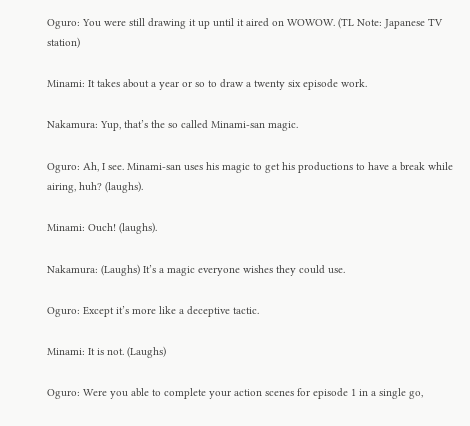Oguro: You were still drawing it up until it aired on WOWOW. (TL Note: Japanese TV station)

Minami: It takes about a year or so to draw a twenty six episode work.

Nakamura: Yup, that’s the so called Minami-san magic.

Oguro: Ah, I see. Minami-san uses his magic to get his productions to have a break while airing, huh? (laughs).

Minami: Ouch! (laughs).

Nakamura: (Laughs) It’s a magic everyone wishes they could use.

Oguro: Except it’s more like a deceptive tactic.

Minami: It is not. (Laughs)

Oguro: Were you able to complete your action scenes for episode 1 in a single go,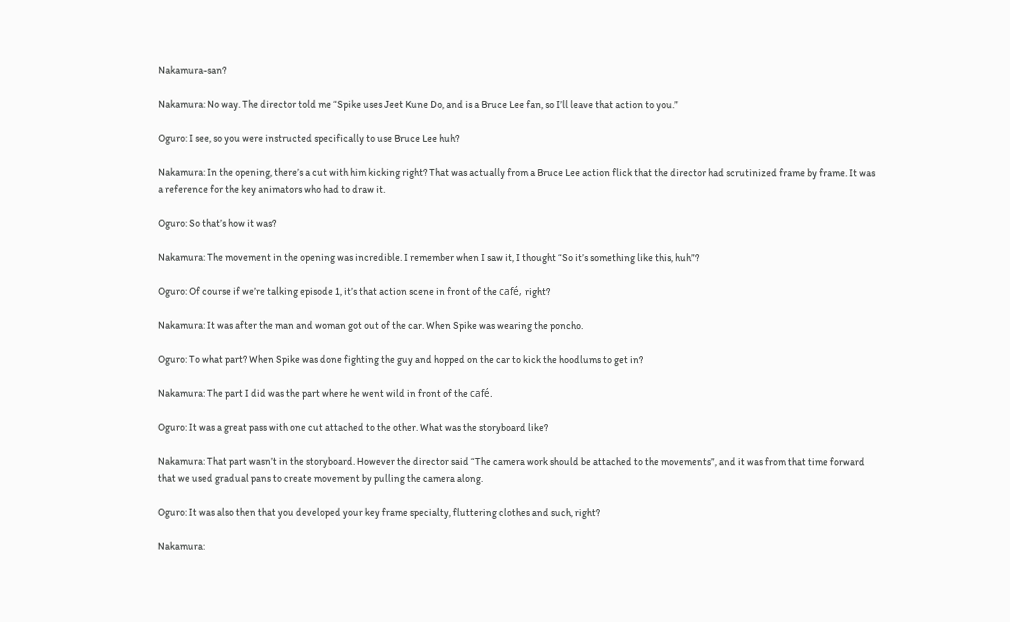Nakamura-san?

Nakamura: No way. The director told me “Spike uses Jeet Kune Do, and is a Bruce Lee fan, so I’ll leave that action to you.”

Oguro: I see, so you were instructed specifically to use Bruce Lee huh?

Nakamura: In the opening, there’s a cut with him kicking right? That was actually from a Bruce Lee action flick that the director had scrutinized frame by frame. It was a reference for the key animators who had to draw it.

Oguro: So that’s how it was?

Nakamura: The movement in the opening was incredible. I remember when I saw it, I thought “So it’s something like this, huh”?

Oguro: Of course if we’re talking episode 1, it’s that action scene in front of the café, right?

Nakamura: It was after the man and woman got out of the car. When Spike was wearing the poncho.

Oguro: To what part? When Spike was done fighting the guy and hopped on the car to kick the hoodlums to get in?

Nakamura: The part I did was the part where he went wild in front of the café.

Oguro: It was a great pass with one cut attached to the other. What was the storyboard like?

Nakamura: That part wasn’t in the storyboard. However the director said “The camera work should be attached to the movements”, and it was from that time forward that we used gradual pans to create movement by pulling the camera along.

Oguro: It was also then that you developed your key frame specialty, fluttering clothes and such, right?

Nakamura: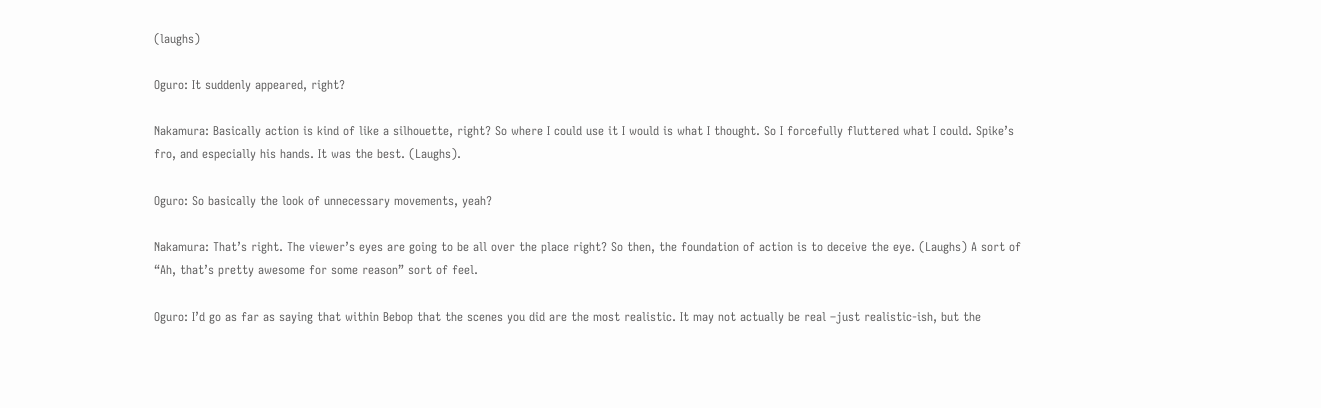(laughs)

Oguro: It suddenly appeared, right?

Nakamura: Basically action is kind of like a silhouette, right? So where I could use it I would is what I thought. So I forcefully fluttered what I could. Spike’s fro, and especially his hands. It was the best. (Laughs).

Oguro: So basically the look of unnecessary movements, yeah?

Nakamura: That’s right. The viewer’s eyes are going to be all over the place right? So then, the foundation of action is to deceive the eye. (Laughs) A sort of “Ah, that’s pretty awesome for some reason” sort of feel.

Oguro: I’d go as far as saying that within Bebop that the scenes you did are the most realistic. It may not actually be real –just realistic-ish, but the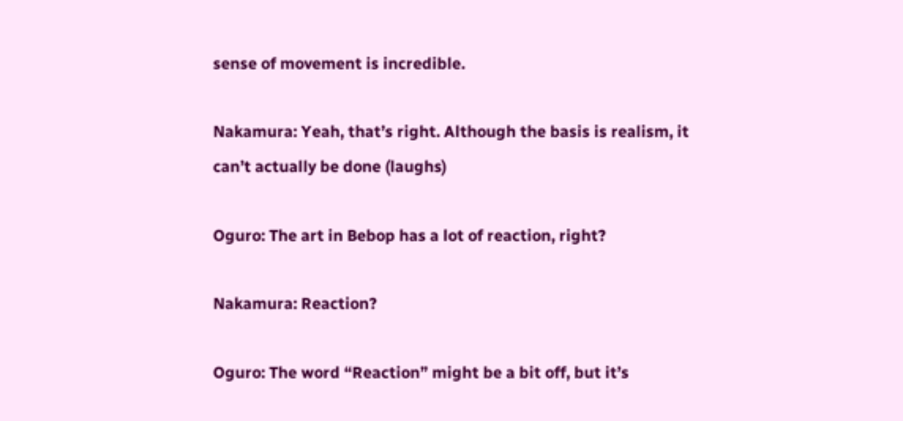sense of movement is incredible.

Nakamura: Yeah, that’s right. Although the basis is realism, it can’t actually be done (laughs)

Oguro: The art in Bebop has a lot of reaction, right?

Nakamura: Reaction?

Oguro: The word “Reaction” might be a bit off, but it’s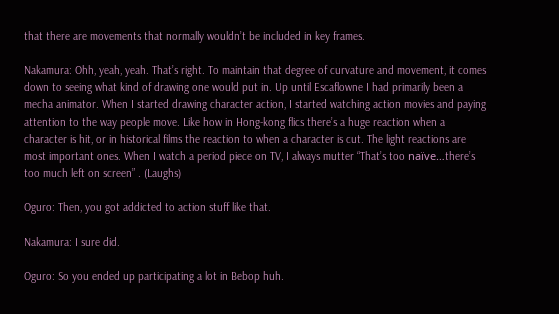that there are movements that normally wouldn’t be included in key frames.

Nakamura: Ohh, yeah, yeah. That’s right. To maintain that degree of curvature and movement, it comes down to seeing what kind of drawing one would put in. Up until Escaflowne I had primarily been a mecha animator. When I started drawing character action, I started watching action movies and paying attention to the way people move. Like how in Hong-kong flics there’s a huge reaction when a character is hit, or in historical films the reaction to when a character is cut. The light reactions are most important ones. When I watch a period piece on TV, I always mutter “That’s too naïve…there’s too much left on screen” . (Laughs)

Oguro: Then, you got addicted to action stuff like that.

Nakamura: I sure did.

Oguro: So you ended up participating a lot in Bebop huh.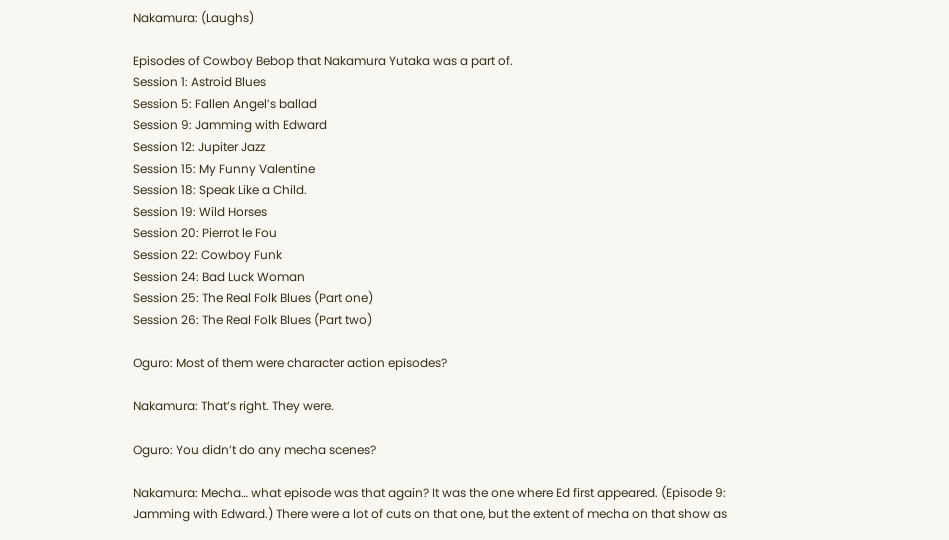Nakamura: (Laughs)

Episodes of Cowboy Bebop that Nakamura Yutaka was a part of.
Session 1: Astroid Blues
Session 5: Fallen Angel’s ballad
Session 9: Jamming with Edward
Session 12: Jupiter Jazz
Session 15: My Funny Valentine
Session 18: Speak Like a Child.
Session 19: Wild Horses
Session 20: Pierrot le Fou
Session 22: Cowboy Funk
Session 24: Bad Luck Woman
Session 25: The Real Folk Blues (Part one)
Session 26: The Real Folk Blues (Part two)

Oguro: Most of them were character action episodes?

Nakamura: That’s right. They were.

Oguro: You didn’t do any mecha scenes?

Nakamura: Mecha… what episode was that again? It was the one where Ed first appeared. (Episode 9: Jamming with Edward.) There were a lot of cuts on that one, but the extent of mecha on that show as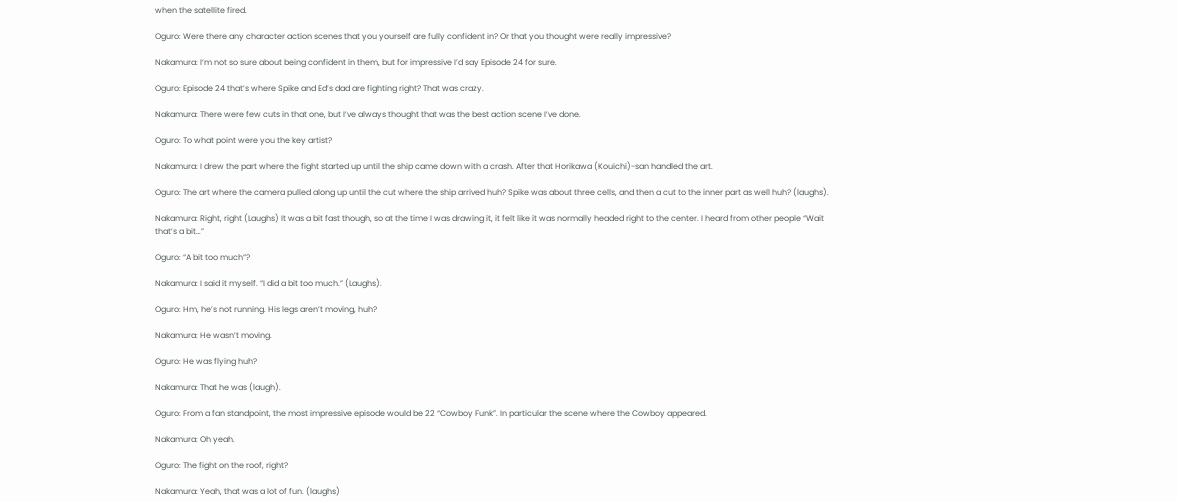when the satellite fired.

Oguro: Were there any character action scenes that you yourself are fully confident in? Or that you thought were really impressive?

Nakamura: I’m not so sure about being confident in them, but for impressive I’d say Episode 24 for sure.

Oguro: Episode 24 that’s where Spike and Ed’s dad are fighting right? That was crazy.

Nakamura: There were few cuts in that one, but I’ve always thought that was the best action scene I’ve done.

Oguro: To what point were you the key artist?

Nakamura: I drew the part where the fight started up until the ship came down with a crash. After that Horikawa (Kouichi)-san handled the art.

Oguro: The art where the camera pulled along up until the cut where the ship arrived huh? Spike was about three cells, and then a cut to the inner part as well huh? (laughs).

Nakamura: Right, right (Laughs) It was a bit fast though, so at the time I was drawing it, it felt like it was normally headed right to the center. I heard from other people “Wait that’s a bit…”

Oguro: “A bit too much”?

Nakamura: I said it myself. “I did a bit too much.” (Laughs).

Oguro: Hm, he’s not running. His legs aren’t moving, huh?

Nakamura: He wasn’t moving.

Oguro: He was flying huh?

Nakamura: That he was (laugh).

Oguro: From a fan standpoint, the most impressive episode would be 22 “Cowboy Funk”. In particular the scene where the Cowboy appeared.

Nakamura: Oh yeah.

Oguro: The fight on the roof, right?

Nakamura: Yeah, that was a lot of fun. (laughs)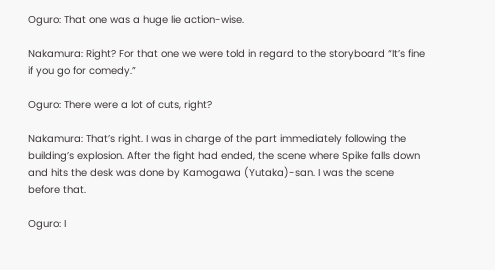Oguro: That one was a huge lie action-wise.

Nakamura: Right? For that one we were told in regard to the storyboard “It’s fine if you go for comedy.”

Oguro: There were a lot of cuts, right?

Nakamura: That’s right. I was in charge of the part immediately following the building’s explosion. After the fight had ended, the scene where Spike falls down and hits the desk was done by Kamogawa (Yutaka)-san. I was the scene before that.

Oguro: I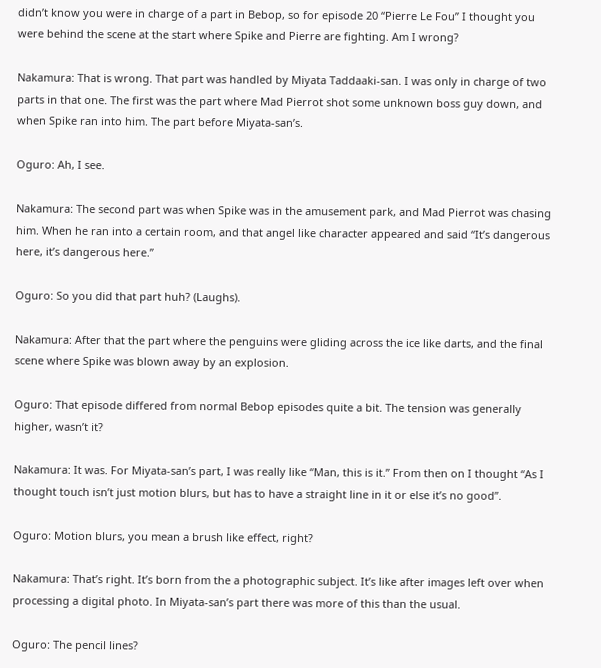didn’t know you were in charge of a part in Bebop, so for episode 20 “Pierre Le Fou” I thought you were behind the scene at the start where Spike and Pierre are fighting. Am I wrong?

Nakamura: That is wrong. That part was handled by Miyata Taddaaki-san. I was only in charge of two parts in that one. The first was the part where Mad Pierrot shot some unknown boss guy down, and when Spike ran into him. The part before Miyata-san’s.

Oguro: Ah, I see.

Nakamura: The second part was when Spike was in the amusement park, and Mad Pierrot was chasing him. When he ran into a certain room, and that angel like character appeared and said “It’s dangerous here, it’s dangerous here.”

Oguro: So you did that part huh? (Laughs).

Nakamura: After that the part where the penguins were gliding across the ice like darts, and the final scene where Spike was blown away by an explosion.

Oguro: That episode differed from normal Bebop episodes quite a bit. The tension was generally higher, wasn’t it?

Nakamura: It was. For Miyata-san’s part, I was really like “Man, this is it.” From then on I thought “As I thought touch isn’t just motion blurs, but has to have a straight line in it or else it’s no good”.

Oguro: Motion blurs, you mean a brush like effect, right?

Nakamura: That’s right. It’s born from the a photographic subject. It’s like after images left over when processing a digital photo. In Miyata-san’s part there was more of this than the usual.

Oguro: The pencil lines?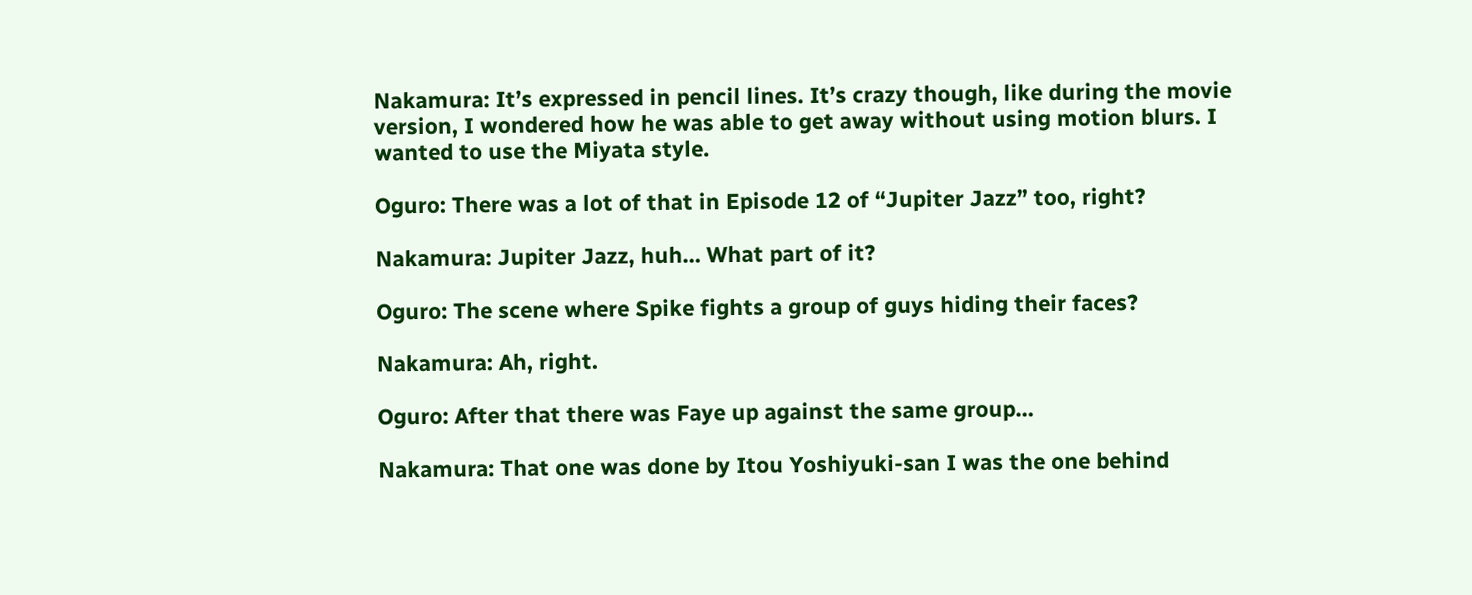Nakamura: It’s expressed in pencil lines. It’s crazy though, like during the movie version, I wondered how he was able to get away without using motion blurs. I wanted to use the Miyata style.

Oguro: There was a lot of that in Episode 12 of “Jupiter Jazz” too, right?

Nakamura: Jupiter Jazz, huh… What part of it?

Oguro: The scene where Spike fights a group of guys hiding their faces?

Nakamura: Ah, right.

Oguro: After that there was Faye up against the same group…

Nakamura: That one was done by Itou Yoshiyuki-san I was the one behind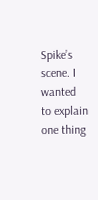Spike’s scene. I wanted to explain one thing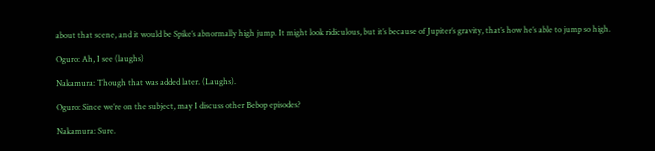about that scene, and it would be Spike’s abnormally high jump. It might look ridiculous, but it’s because of Jupiter’s gravity, that’s how he’s able to jump so high.

Oguro: Ah, I see (laughs)

Nakamura: Though that was added later. (Laughs).

Oguro: Since we’re on the subject, may I discuss other Bebop episodes?

Nakamura: Sure.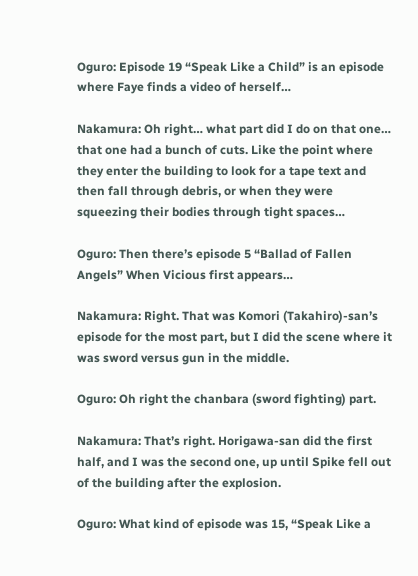Oguro: Episode 19 “Speak Like a Child” is an episode where Faye finds a video of herself…

Nakamura: Oh right… what part did I do on that one… that one had a bunch of cuts. Like the point where they enter the building to look for a tape text and then fall through debris, or when they were squeezing their bodies through tight spaces…

Oguro: Then there’s episode 5 “Ballad of Fallen Angels” When Vicious first appears…

Nakamura: Right. That was Komori (Takahiro)-san’s episode for the most part, but I did the scene where it was sword versus gun in the middle.

Oguro: Oh right the chanbara (sword fighting) part.

Nakamura: That’s right. Horigawa-san did the first half, and I was the second one, up until Spike fell out of the building after the explosion.

Oguro: What kind of episode was 15, “Speak Like a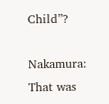Child”?

Nakamura: That was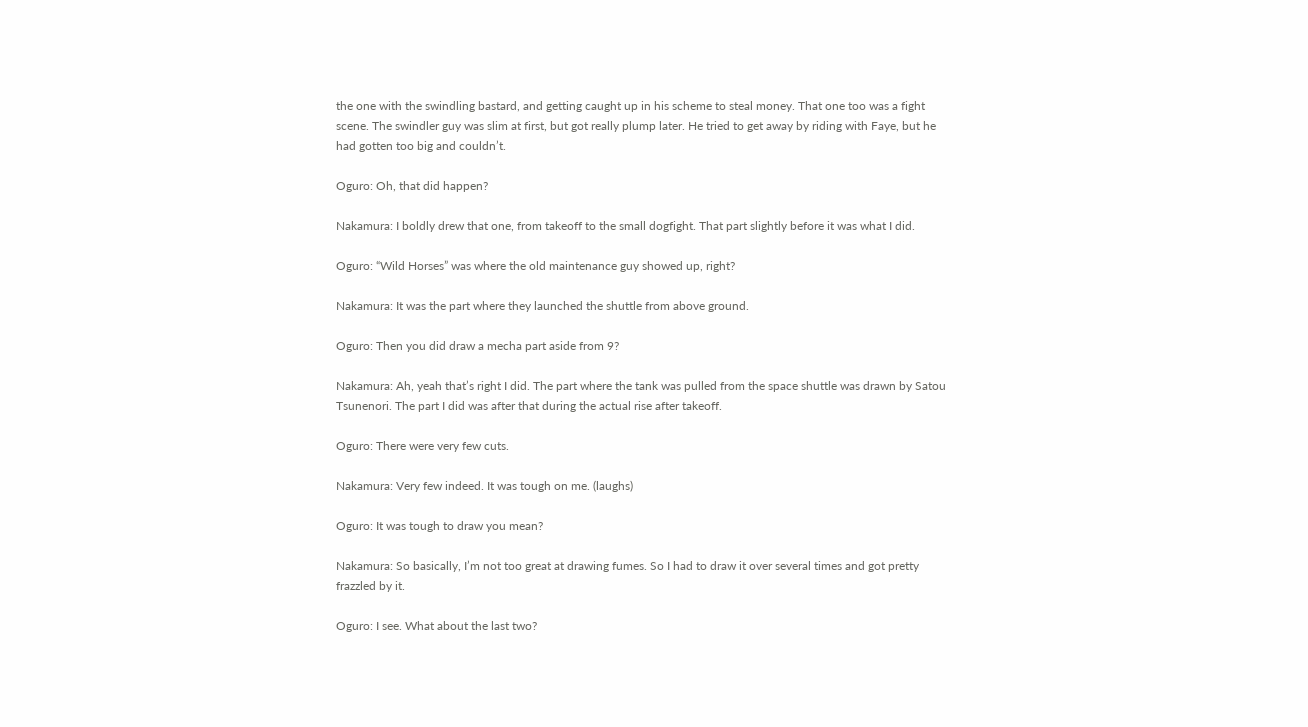the one with the swindling bastard, and getting caught up in his scheme to steal money. That one too was a fight scene. The swindler guy was slim at first, but got really plump later. He tried to get away by riding with Faye, but he had gotten too big and couldn’t.

Oguro: Oh, that did happen?

Nakamura: I boldly drew that one, from takeoff to the small dogfight. That part slightly before it was what I did.

Oguro: “Wild Horses” was where the old maintenance guy showed up, right?

Nakamura: It was the part where they launched the shuttle from above ground.

Oguro: Then you did draw a mecha part aside from 9?

Nakamura: Ah, yeah that’s right I did. The part where the tank was pulled from the space shuttle was drawn by Satou Tsunenori. The part I did was after that during the actual rise after takeoff.

Oguro: There were very few cuts.

Nakamura: Very few indeed. It was tough on me. (laughs)

Oguro: It was tough to draw you mean?

Nakamura: So basically, I’m not too great at drawing fumes. So I had to draw it over several times and got pretty frazzled by it.

Oguro: I see. What about the last two?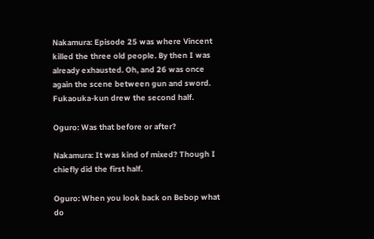Nakamura: Episode 25 was where Vincent killed the three old people. By then I was already exhausted. Oh, and 26 was once again the scene between gun and sword. Fukaouka-kun drew the second half.

Oguro: Was that before or after?

Nakamura: It was kind of mixed? Though I chiefly did the first half.

Oguro: When you look back on Bebop what do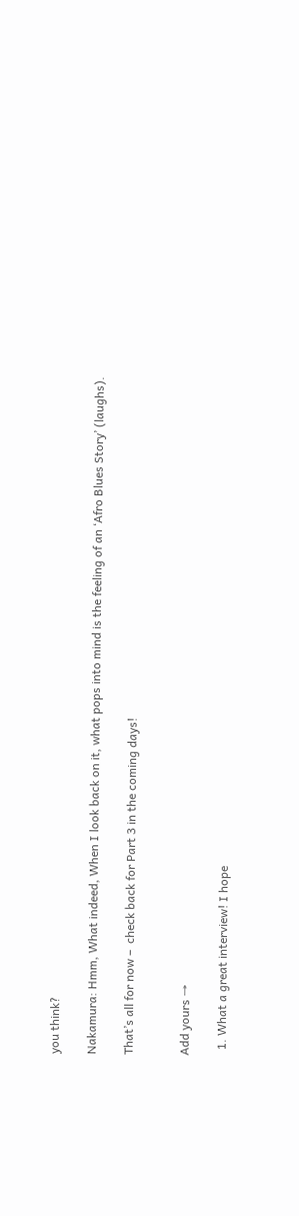you think?

Nakamura: Hmm, What indeed, When I look back on it, what pops into mind is the feeling of an ‘Afro Blues Story’ (laughs).

That’s all for now –  check back for Part 3 in the coming days!


Add yours →

  1. What a great interview! I hope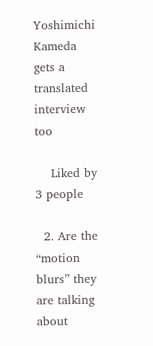Yoshimichi Kameda gets a translated interview too

    Liked by 3 people

  2. Are the “motion blurs” they are talking about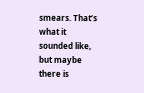smears. That’s what it sounded like, but maybe there is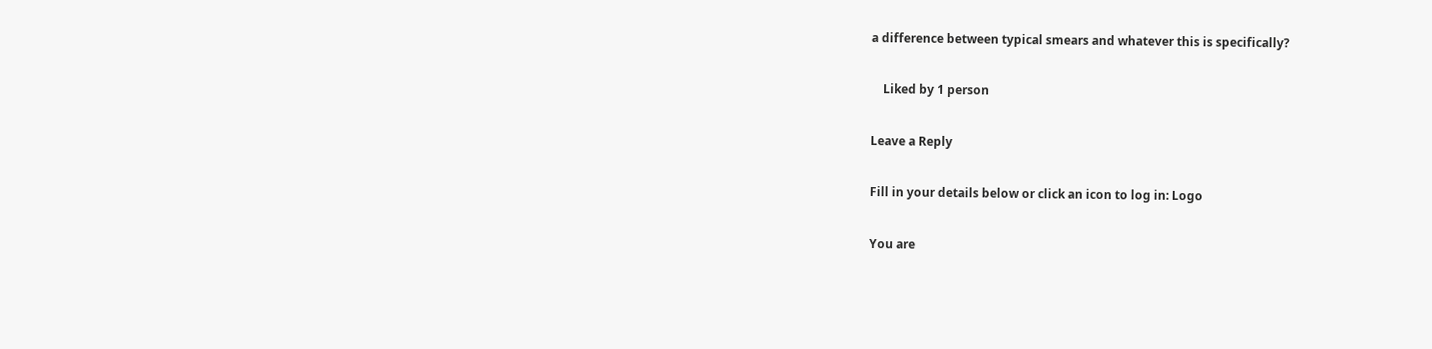a difference between typical smears and whatever this is specifically?

    Liked by 1 person

Leave a Reply

Fill in your details below or click an icon to log in: Logo

You are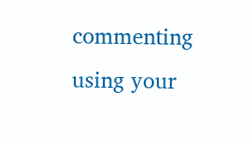commenting using your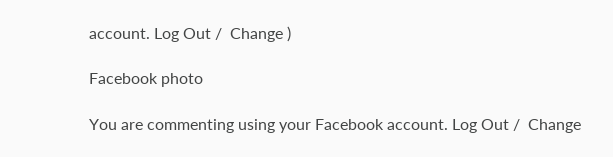account. Log Out /  Change )

Facebook photo

You are commenting using your Facebook account. Log Out /  Change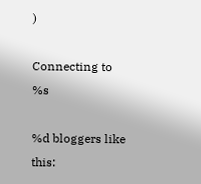)

Connecting to %s

%d bloggers like this: